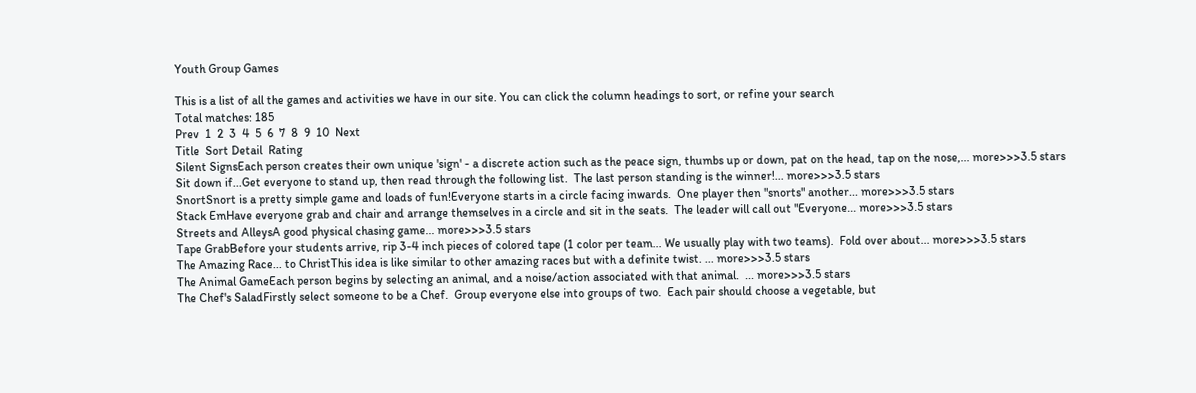Youth Group Games

This is a list of all the games and activities we have in our site. You can click the column headings to sort, or refine your search
Total matches: 185
Prev  1  2  3  4  5  6  7  8  9  10  Next
Title  Sort Detail  Rating
Silent SignsEach person creates their own unique 'sign' - a discrete action such as the peace sign, thumbs up or down, pat on the head, tap on the nose,... more>>>3.5 stars
Sit down if...Get everyone to stand up, then read through the following list.  The last person standing is the winner!... more>>>3.5 stars
SnortSnort is a pretty simple game and loads of fun!Everyone starts in a circle facing inwards.  One player then "snorts" another... more>>>3.5 stars
Stack EmHave everyone grab and chair and arrange themselves in a circle and sit in the seats.  The leader will call out "Everyone... more>>>3.5 stars
Streets and AlleysA good physical chasing game... more>>>3.5 stars
Tape GrabBefore your students arrive, rip 3-4 inch pieces of colored tape (1 color per team... We usually play with two teams).  Fold over about... more>>>3.5 stars
The Amazing Race... to ChristThis idea is like similar to other amazing races but with a definite twist. ... more>>>3.5 stars
The Animal GameEach person begins by selecting an animal, and a noise/action associated with that animal.  ... more>>>3.5 stars
The Chef's SaladFirstly select someone to be a Chef.  Group everyone else into groups of two.  Each pair should choose a vegetable, but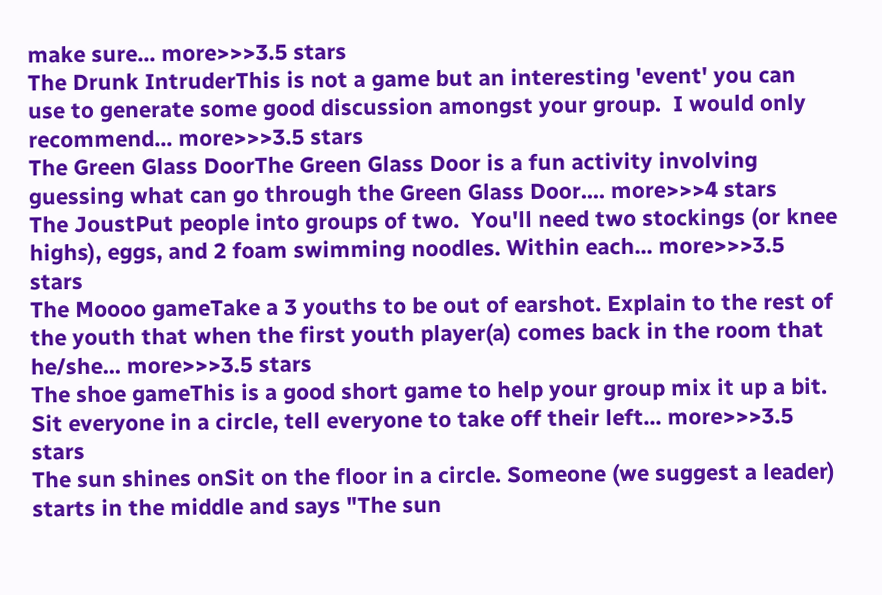make sure... more>>>3.5 stars
The Drunk IntruderThis is not a game but an interesting 'event' you can use to generate some good discussion amongst your group.  I would only recommend... more>>>3.5 stars
The Green Glass DoorThe Green Glass Door is a fun activity involving guessing what can go through the Green Glass Door.... more>>>4 stars
The JoustPut people into groups of two.  You'll need two stockings (or knee highs), eggs, and 2 foam swimming noodles. Within each... more>>>3.5 stars
The Moooo gameTake a 3 youths to be out of earshot. Explain to the rest of the youth that when the first youth player(a) comes back in the room that he/she... more>>>3.5 stars
The shoe gameThis is a good short game to help your group mix it up a bit.  Sit everyone in a circle, tell everyone to take off their left... more>>>3.5 stars
The sun shines onSit on the floor in a circle. Someone (we suggest a leader) starts in the middle and says "The sun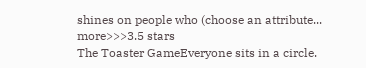shines on people who (choose an attribute... more>>>3.5 stars
The Toaster GameEveryone sits in a circle.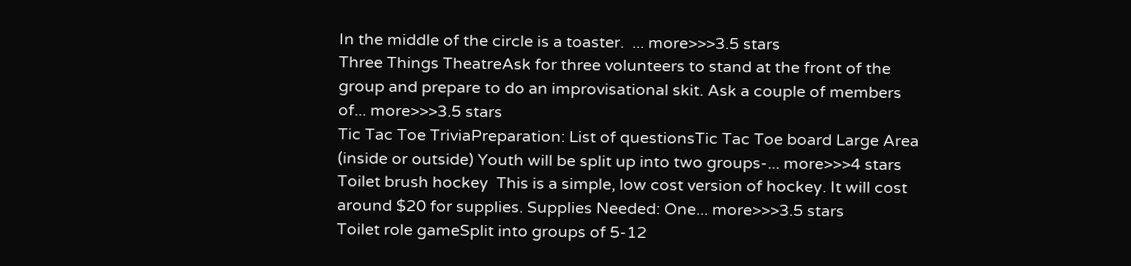In the middle of the circle is a toaster.  ... more>>>3.5 stars
Three Things TheatreAsk for three volunteers to stand at the front of the group and prepare to do an improvisational skit. Ask a couple of members of... more>>>3.5 stars
Tic Tac Toe TriviaPreparation: List of questionsTic Tac Toe board Large Area (inside or outside) Youth will be split up into two groups-... more>>>4 stars
Toilet brush hockey  This is a simple, low cost version of hockey. It will cost around $20 for supplies. Supplies Needed: One... more>>>3.5 stars
Toilet role gameSplit into groups of 5-12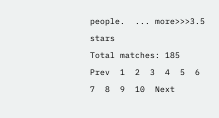people.  ... more>>>3.5 stars
Total matches: 185
Prev  1  2  3  4  5  6  7  8  9  10  Next